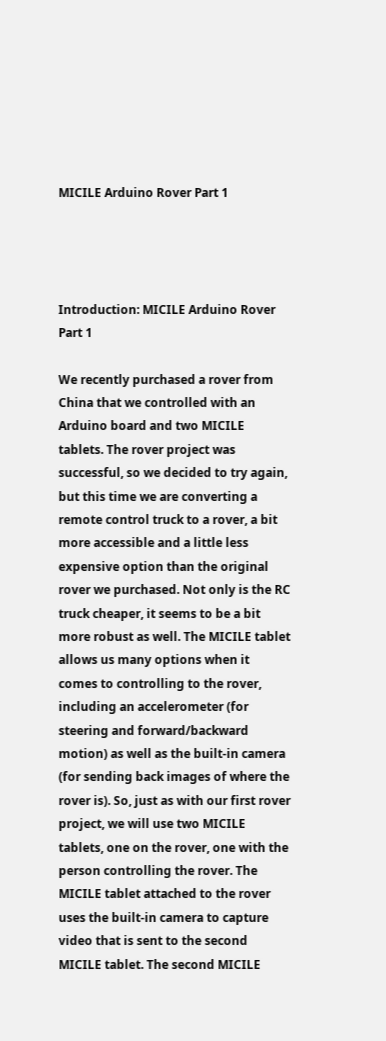MICILE Arduino Rover Part 1




Introduction: MICILE Arduino Rover Part 1

We recently purchased a rover from China that we controlled with an Arduino board and two MICILE tablets. The rover project was successful, so we decided to try again, but this time we are converting a remote control truck to a rover, a bit more accessible and a little less expensive option than the original rover we purchased. Not only is the RC truck cheaper, it seems to be a bit more robust as well. The MICILE tablet allows us many options when it comes to controlling to the rover, including an accelerometer (for steering and forward/backward motion) as well as the built-in camera (for sending back images of where the rover is). So, just as with our first rover project, we will use two MICILE tablets, one on the rover, one with the person controlling the rover. The MICILE tablet attached to the rover uses the built-in camera to capture video that is sent to the second MICILE tablet. The second MICILE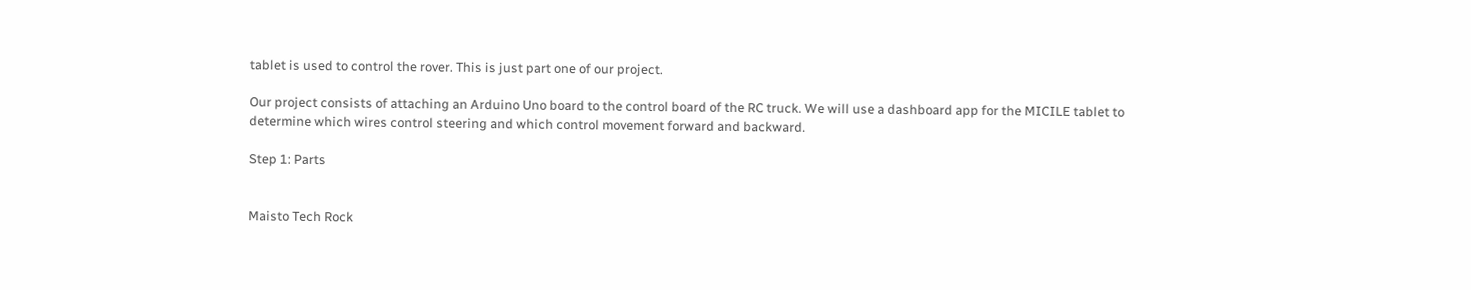tablet is used to control the rover. This is just part one of our project.

Our project consists of attaching an Arduino Uno board to the control board of the RC truck. We will use a dashboard app for the MICILE tablet to determine which wires control steering and which control movement forward and backward.

Step 1: Parts


Maisto Tech Rock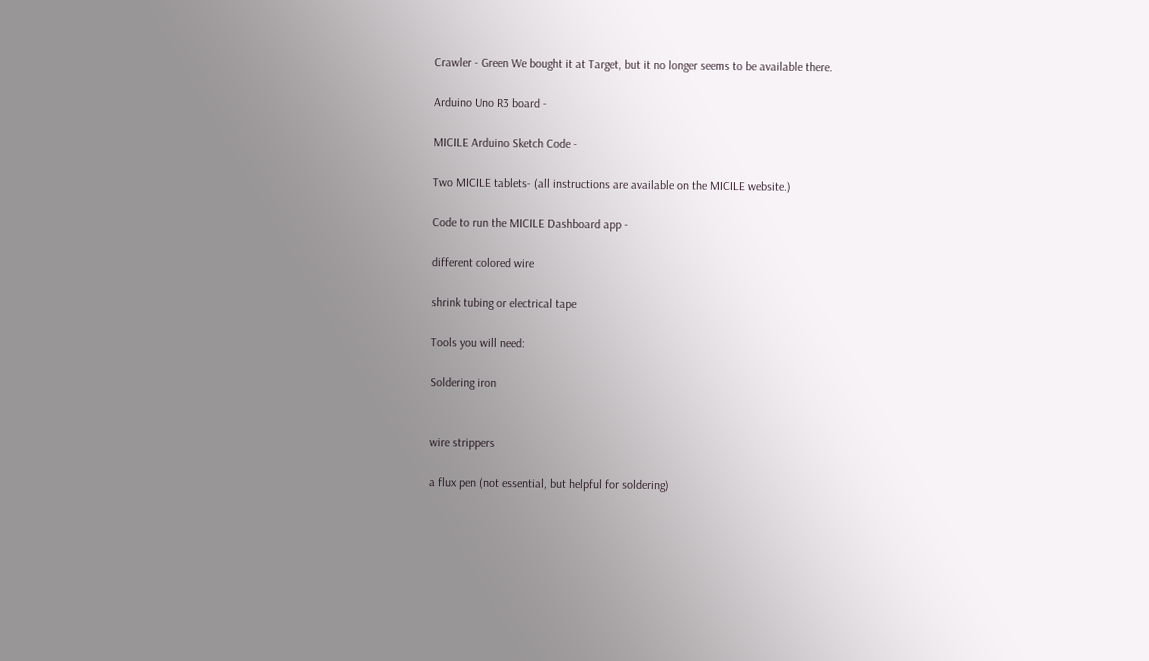Crawler - Green We bought it at Target, but it no longer seems to be available there.

Arduino Uno R3 board -

MICILE Arduino Sketch Code -

Two MICILE tablets- (all instructions are available on the MICILE website.)

Code to run the MICILE Dashboard app -

different colored wire

shrink tubing or electrical tape

Tools you will need:

Soldering iron


wire strippers

a flux pen (not essential, but helpful for soldering)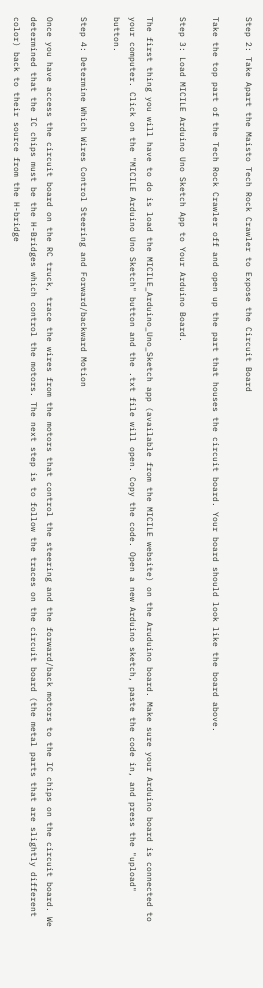Step 2: Take Apart the Maisto Tech Rock Crawler to Expose the Circuit Board

Take the top part of the Tech Rock Crawler off and open up the part that houses the circuit board. Your board should look like the board above.

Step 3: Load MICILE Arduino Uno Sketch App to Your Arduino Board.

The first thing you will have to do is load the MICILE_Arduino_Uno_Sketch app (available from the MICILE website) on the Aruduino board. Make sure your Arduino board is connected to your computer. Click on the "MICILE Arduino Uno Sketch" button and the .txt file will open. Copy the code. Open a new Arduino sketch, paste the code in, and press the "upload" button.

Step 4: Determine Which Wires Control Steering and Forward/backward Motion

Once you have access the circuit board on the RC truck, trace the wires from the motors that control the steering and the forward/back motors to the IC chips on the circuit board. We determined that the IC chips must be the H-Bridges which control the motors. The next step is to follow the traces on the circuit board (the metal parts that are slightly different color) back to their source from the H-bridge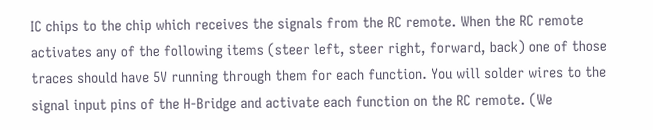IC chips to the chip which receives the signals from the RC remote. When the RC remote activates any of the following items (steer left, steer right, forward, back) one of those traces should have 5V running through them for each function. You will solder wires to the signal input pins of the H-Bridge and activate each function on the RC remote. (We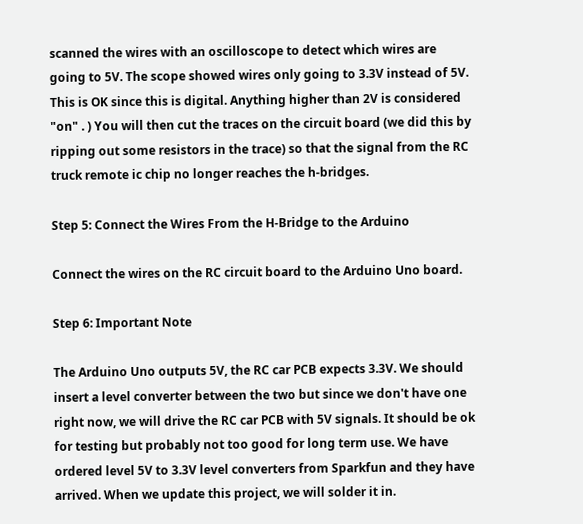scanned the wires with an oscilloscope to detect which wires are going to 5V. The scope showed wires only going to 3.3V instead of 5V. This is OK since this is digital. Anything higher than 2V is considered "on" . ) You will then cut the traces on the circuit board (we did this by ripping out some resistors in the trace) so that the signal from the RC truck remote ic chip no longer reaches the h-bridges.

Step 5: Connect the Wires From the H-Bridge to the Arduino

Connect the wires on the RC circuit board to the Arduino Uno board.

Step 6: Important Note

The Arduino Uno outputs 5V, the RC car PCB expects 3.3V. We should insert a level converter between the two but since we don't have one right now, we will drive the RC car PCB with 5V signals. It should be ok for testing but probably not too good for long term use. We have ordered level 5V to 3.3V level converters from Sparkfun and they have arrived. When we update this project, we will solder it in.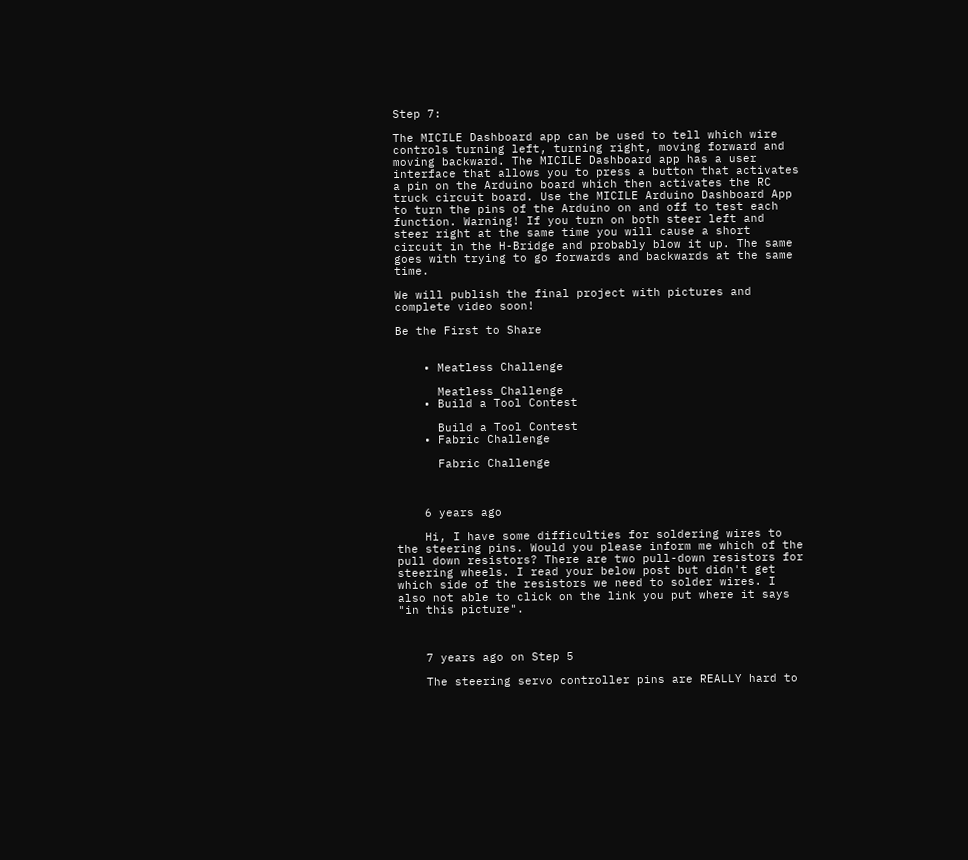Step 7:

The MICILE Dashboard app can be used to tell which wire controls turning left, turning right, moving forward and moving backward. The MICILE Dashboard app has a user interface that allows you to press a button that activates a pin on the Arduino board which then activates the RC truck circuit board. Use the MICILE Arduino Dashboard App to turn the pins of the Arduino on and off to test each function. Warning! If you turn on both steer left and steer right at the same time you will cause a short circuit in the H-Bridge and probably blow it up. The same goes with trying to go forwards and backwards at the same time.

We will publish the final project with pictures and complete video soon!

Be the First to Share


    • Meatless Challenge

      Meatless Challenge
    • Build a Tool Contest

      Build a Tool Contest
    • Fabric Challenge

      Fabric Challenge



    6 years ago

    Hi, I have some difficulties for soldering wires to the steering pins. Would you please inform me which of the pull down resistors? There are two pull-down resistors for steering wheels. I read your below post but didn't get which side of the resistors we need to solder wires. I also not able to click on the link you put where it says "in this picture".



    7 years ago on Step 5

    The steering servo controller pins are REALLY hard to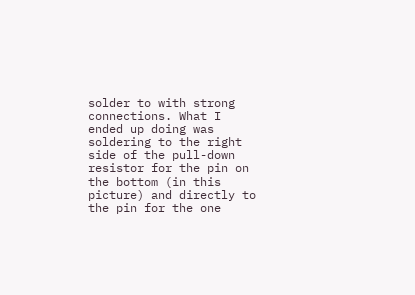solder to with strong connections. What I ended up doing was soldering to the right side of the pull-down resistor for the pin on the bottom (in this picture) and directly to the pin for the one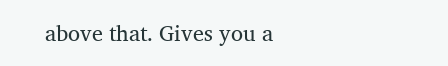above that. Gives you a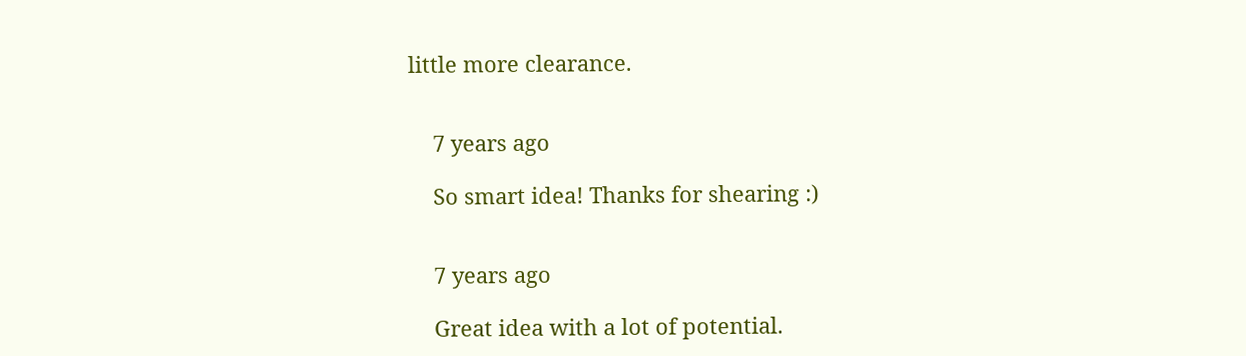little more clearance.


    7 years ago

    So smart idea! Thanks for shearing :)


    7 years ago

    Great idea with a lot of potential.